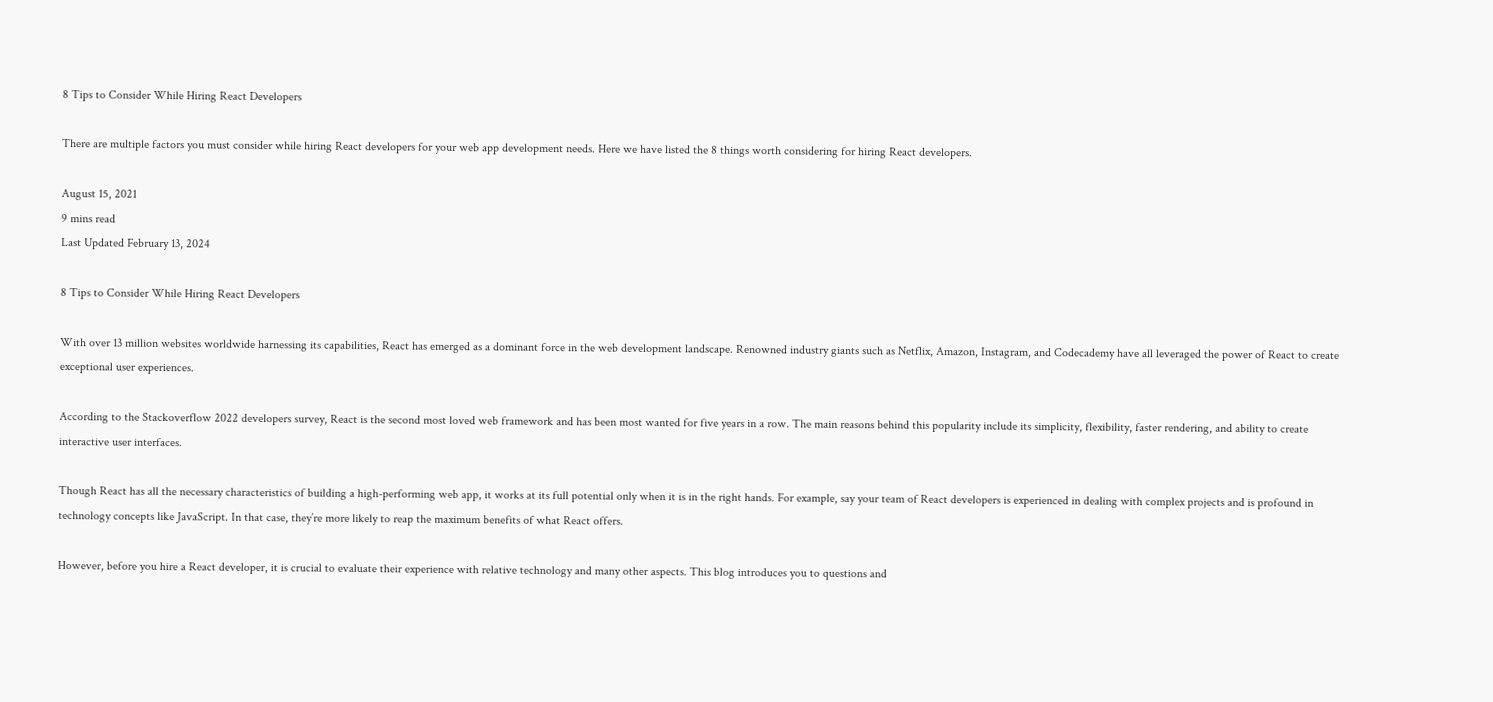8 Tips to Consider While Hiring React Developers

There are multiple factors you must consider while hiring React developers for your web app development needs. Here we have listed the 8 things worth considering for hiring React developers.

August 15, 2021
9 mins read
Last Updated February 13, 2024

8 Tips to Consider While Hiring React Developers

With over 13 million websites worldwide harnessing its capabilities, React has emerged as a dominant force in the web development landscape. Renowned industry giants such as Netflix, Amazon, Instagram, and Codecademy have all leveraged the power of React to create exceptional user experiences.

According to the Stackoverflow 2022 developers survey, React is the second most loved web framework and has been most wanted for five years in a row. The main reasons behind this popularity include its simplicity, flexibility, faster rendering, and ability to create interactive user interfaces.

Though React has all the necessary characteristics of building a high-performing web app, it works at its full potential only when it is in the right hands. For example, say your team of React developers is experienced in dealing with complex projects and is profound in technology concepts like JavaScript. In that case, they’re more likely to reap the maximum benefits of what React offers.

However, before you hire a React developer, it is crucial to evaluate their experience with relative technology and many other aspects. This blog introduces you to questions and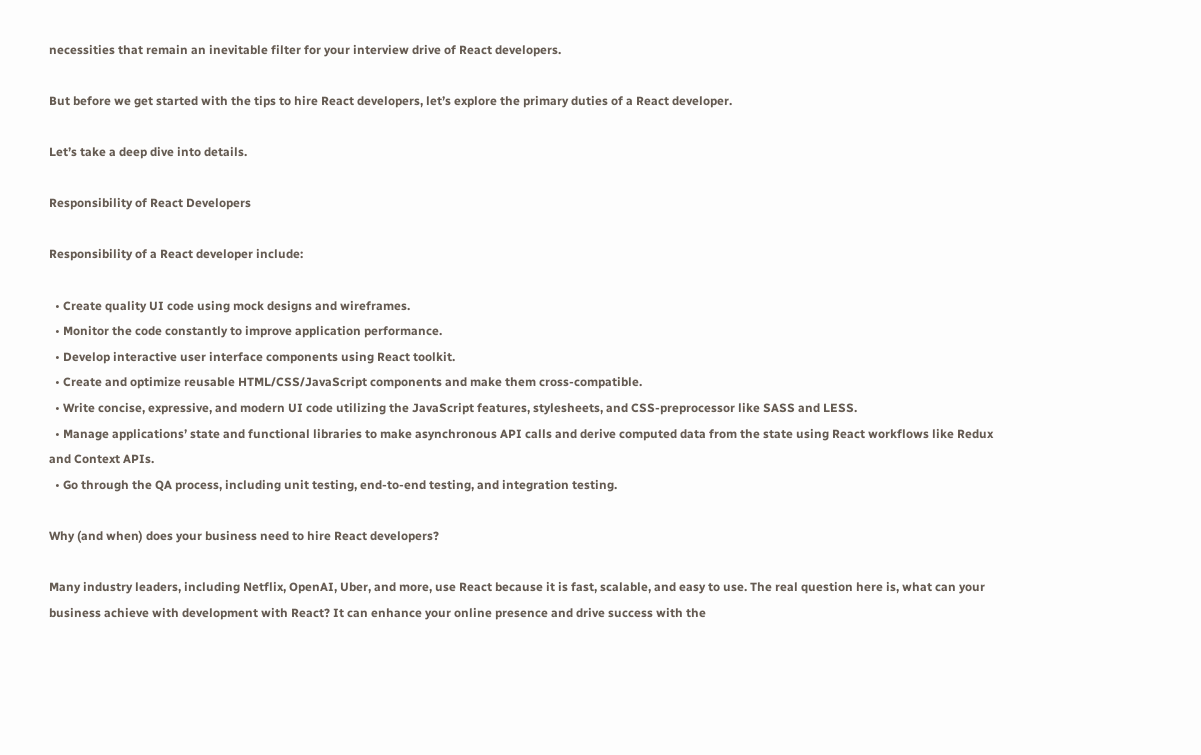necessities that remain an inevitable filter for your interview drive of React developers.

But before we get started with the tips to hire React developers, let’s explore the primary duties of a React developer.

Let’s take a deep dive into details.

Responsibility of React Developers

Responsibility of a React developer include:

  • Create quality UI code using mock designs and wireframes.
  • Monitor the code constantly to improve application performance.
  • Develop interactive user interface components using React toolkit.
  • Create and optimize reusable HTML/CSS/JavaScript components and make them cross-compatible.
  • Write concise, expressive, and modern UI code utilizing the JavaScript features, stylesheets, and CSS-preprocessor like SASS and LESS.
  • Manage applications’ state and functional libraries to make asynchronous API calls and derive computed data from the state using React workflows like Redux and Context APIs.
  • Go through the QA process, including unit testing, end-to-end testing, and integration testing.

Why (and when) does your business need to hire React developers?

Many industry leaders, including Netflix, OpenAI, Uber, and more, use React because it is fast, scalable, and easy to use. The real question here is, what can your business achieve with development with React? It can enhance your online presence and drive success with the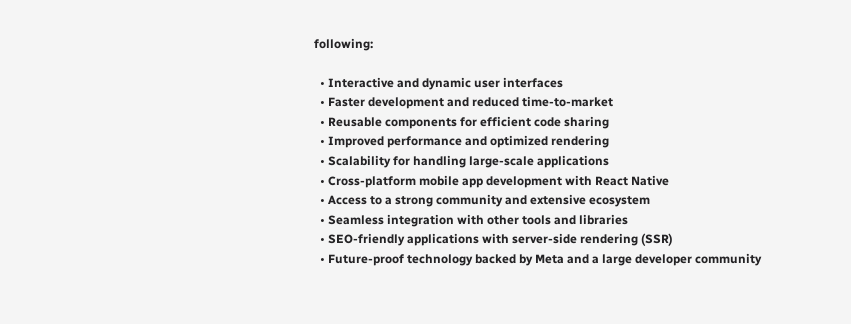following:

  • Interactive and dynamic user interfaces
  • Faster development and reduced time-to-market
  • Reusable components for efficient code sharing
  • Improved performance and optimized rendering
  • Scalability for handling large-scale applications
  • Cross-platform mobile app development with React Native
  • Access to a strong community and extensive ecosystem
  • Seamless integration with other tools and libraries
  • SEO-friendly applications with server-side rendering (SSR)
  • Future-proof technology backed by Meta and a large developer community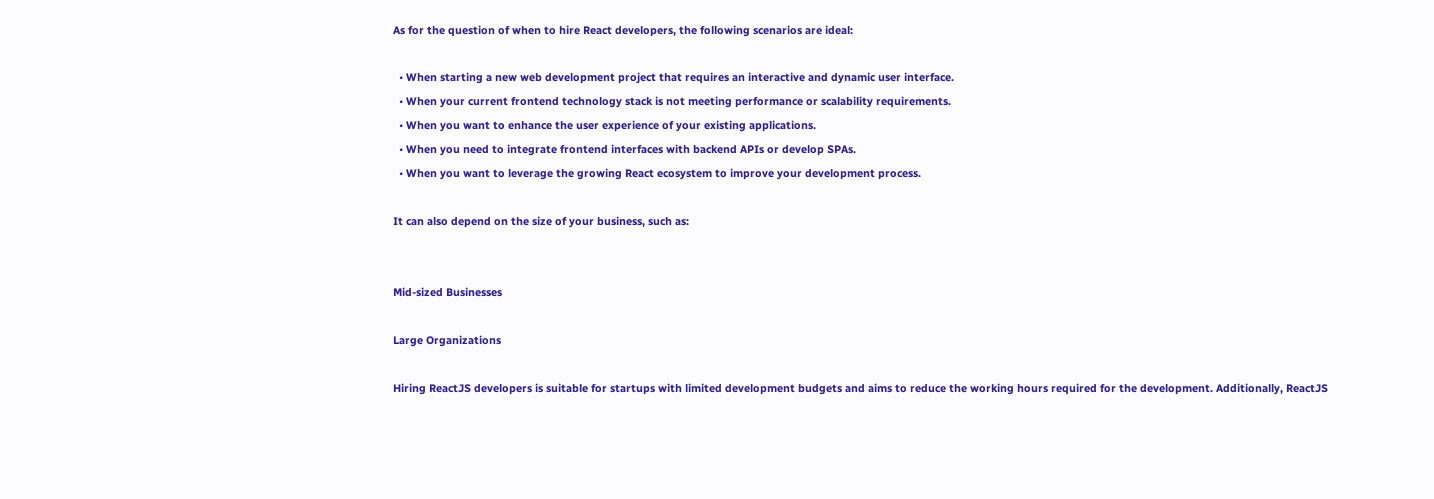As for the question of when to hire React developers, the following scenarios are ideal:

  • When starting a new web development project that requires an interactive and dynamic user interface.
  • When your current frontend technology stack is not meeting performance or scalability requirements.
  • When you want to enhance the user experience of your existing applications.
  • When you need to integrate frontend interfaces with backend APIs or develop SPAs.
  • When you want to leverage the growing React ecosystem to improve your development process.

It can also depend on the size of your business, such as:


Mid-sized Businesses

Large Organizations

Hiring ReactJS developers is suitable for startups with limited development budgets and aims to reduce the working hours required for the development. Additionally, ReactJS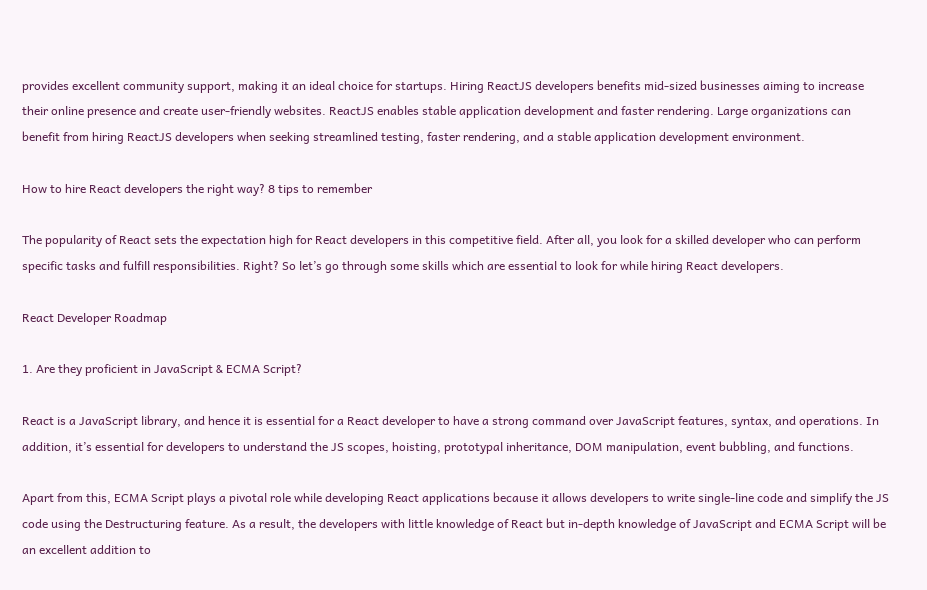provides excellent community support, making it an ideal choice for startups. Hiring ReactJS developers benefits mid-sized businesses aiming to increase their online presence and create user-friendly websites. ReactJS enables stable application development and faster rendering. Large organizations can benefit from hiring ReactJS developers when seeking streamlined testing, faster rendering, and a stable application development environment.

How to hire React developers the right way? 8 tips to remember

The popularity of React sets the expectation high for React developers in this competitive field. After all, you look for a skilled developer who can perform specific tasks and fulfill responsibilities. Right? So let’s go through some skills which are essential to look for while hiring React developers.

React Developer Roadmap

1. Are they proficient in JavaScript & ECMA Script?

React is a JavaScript library, and hence it is essential for a React developer to have a strong command over JavaScript features, syntax, and operations. In addition, it’s essential for developers to understand the JS scopes, hoisting, prototypal inheritance, DOM manipulation, event bubbling, and functions.

Apart from this, ECMA Script plays a pivotal role while developing React applications because it allows developers to write single-line code and simplify the JS code using the Destructuring feature. As a result, the developers with little knowledge of React but in-depth knowledge of JavaScript and ECMA Script will be an excellent addition to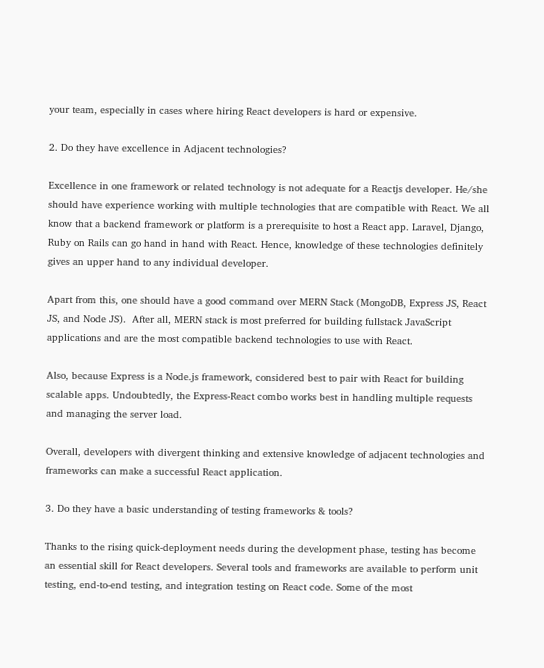your team, especially in cases where hiring React developers is hard or expensive.

2. Do they have excellence in Adjacent technologies?

Excellence in one framework or related technology is not adequate for a Reactjs developer. He/she should have experience working with multiple technologies that are compatible with React. We all know that a backend framework or platform is a prerequisite to host a React app. Laravel, Django, Ruby on Rails can go hand in hand with React. Hence, knowledge of these technologies definitely gives an upper hand to any individual developer.

Apart from this, one should have a good command over MERN Stack (MongoDB, Express JS, React JS, and Node JS).  After all, MERN stack is most preferred for building fullstack JavaScript applications and are the most compatible backend technologies to use with React.

Also, because Express is a Node.js framework, considered best to pair with React for building scalable apps. Undoubtedly, the Express-React combo works best in handling multiple requests and managing the server load.

Overall, developers with divergent thinking and extensive knowledge of adjacent technologies and frameworks can make a successful React application.

3. Do they have a basic understanding of testing frameworks & tools?

Thanks to the rising quick-deployment needs during the development phase, testing has become an essential skill for React developers. Several tools and frameworks are available to perform unit testing, end-to-end testing, and integration testing on React code. Some of the most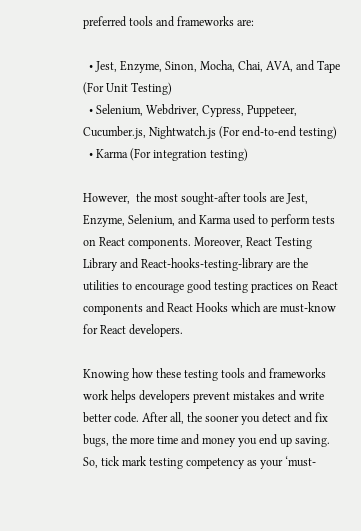preferred tools and frameworks are:

  • Jest, Enzyme, Sinon, Mocha, Chai, AVA, and Tape (For Unit Testing)
  • Selenium, Webdriver, Cypress, Puppeteer, Cucumber.js, Nightwatch.js (For end-to-end testing)
  • Karma (For integration testing)

However,  the most sought-after tools are Jest, Enzyme, Selenium, and Karma used to perform tests on React components. Moreover, React Testing Library and React-hooks-testing-library are the utilities to encourage good testing practices on React components and React Hooks which are must-know for React developers.

Knowing how these testing tools and frameworks work helps developers prevent mistakes and write better code. After all, the sooner you detect and fix bugs, the more time and money you end up saving. So, tick mark testing competency as your ‘must-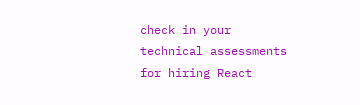check in your technical assessments for hiring React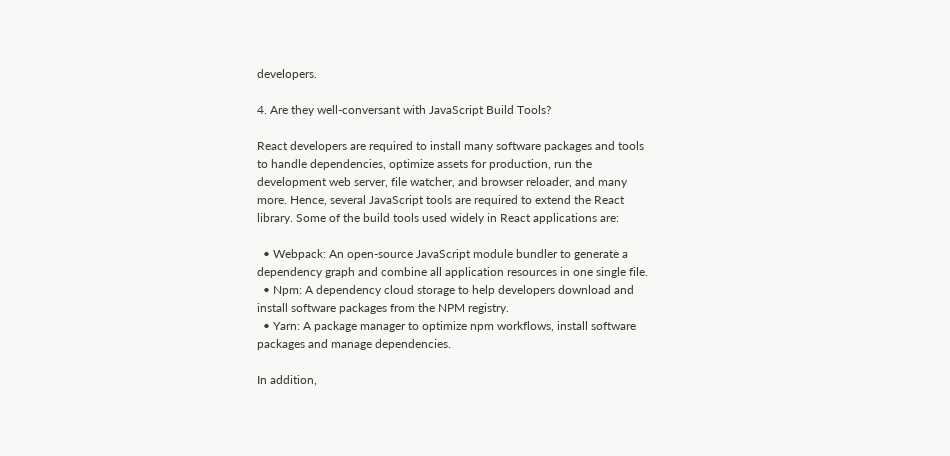developers.

4. Are they well-conversant with JavaScript Build Tools?

React developers are required to install many software packages and tools to handle dependencies, optimize assets for production, run the development web server, file watcher, and browser reloader, and many more. Hence, several JavaScript tools are required to extend the React library. Some of the build tools used widely in React applications are:

  • Webpack: An open-source JavaScript module bundler to generate a dependency graph and combine all application resources in one single file.
  • Npm: A dependency cloud storage to help developers download and install software packages from the NPM registry.
  • Yarn: A package manager to optimize npm workflows, install software packages and manage dependencies.

In addition,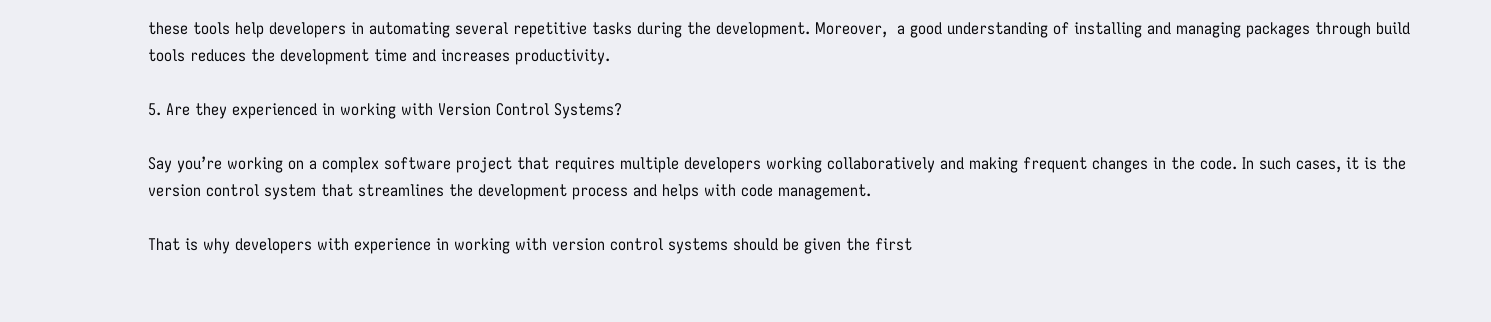these tools help developers in automating several repetitive tasks during the development. Moreover,  a good understanding of installing and managing packages through build tools reduces the development time and increases productivity.

5. Are they experienced in working with Version Control Systems?

Say you’re working on a complex software project that requires multiple developers working collaboratively and making frequent changes in the code. In such cases, it is the version control system that streamlines the development process and helps with code management.

That is why developers with experience in working with version control systems should be given the first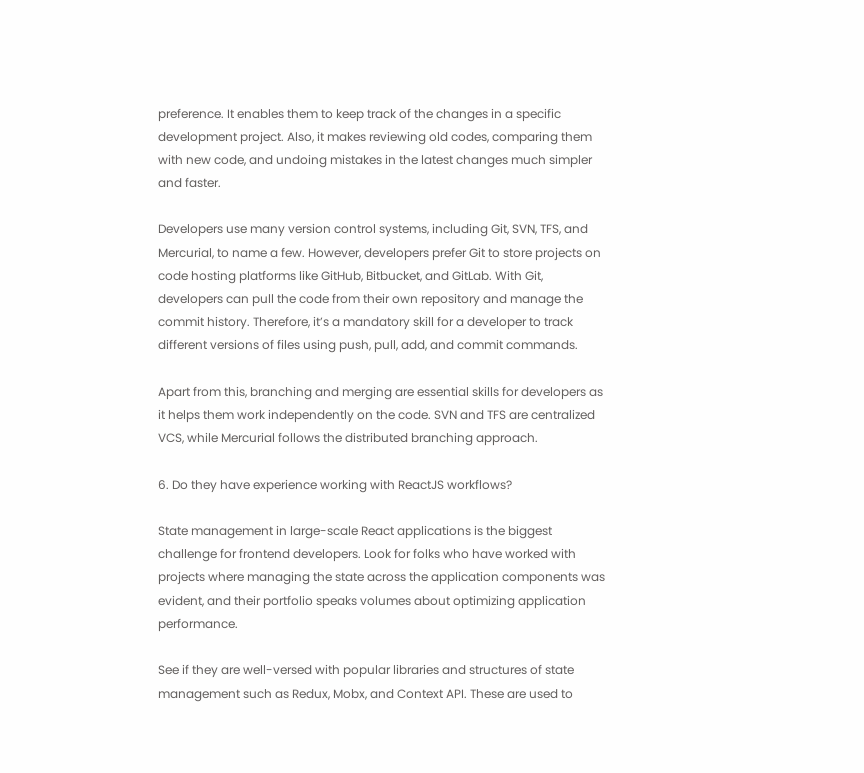preference. It enables them to keep track of the changes in a specific development project. Also, it makes reviewing old codes, comparing them with new code, and undoing mistakes in the latest changes much simpler and faster.

Developers use many version control systems, including Git, SVN, TFS, and Mercurial, to name a few. However, developers prefer Git to store projects on code hosting platforms like GitHub, Bitbucket, and GitLab. With Git, developers can pull the code from their own repository and manage the commit history. Therefore, it’s a mandatory skill for a developer to track different versions of files using push, pull, add, and commit commands.

Apart from this, branching and merging are essential skills for developers as it helps them work independently on the code. SVN and TFS are centralized VCS, while Mercurial follows the distributed branching approach.

6. Do they have experience working with ReactJS workflows?

State management in large-scale React applications is the biggest challenge for frontend developers. Look for folks who have worked with projects where managing the state across the application components was evident, and their portfolio speaks volumes about optimizing application performance.

See if they are well-versed with popular libraries and structures of state management such as Redux, Mobx, and Context API. These are used to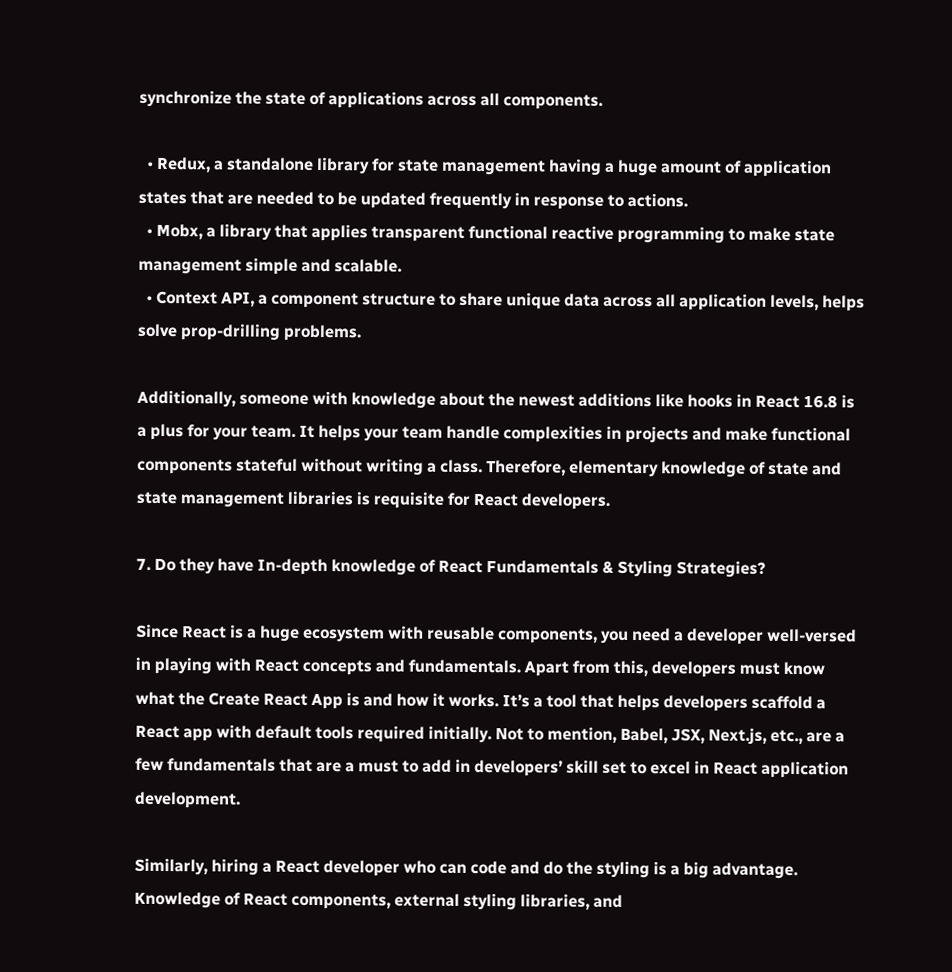synchronize the state of applications across all components.

  • Redux, a standalone library for state management having a huge amount of application states that are needed to be updated frequently in response to actions.
  • Mobx, a library that applies transparent functional reactive programming to make state management simple and scalable.
  • Context API, a component structure to share unique data across all application levels, helps solve prop-drilling problems.

Additionally, someone with knowledge about the newest additions like hooks in React 16.8 is a plus for your team. It helps your team handle complexities in projects and make functional components stateful without writing a class. Therefore, elementary knowledge of state and state management libraries is requisite for React developers.

7. Do they have In-depth knowledge of React Fundamentals & Styling Strategies?

Since React is a huge ecosystem with reusable components, you need a developer well-versed in playing with React concepts and fundamentals. Apart from this, developers must know what the Create React App is and how it works. It’s a tool that helps developers scaffold a React app with default tools required initially. Not to mention, Babel, JSX, Next.js, etc., are a few fundamentals that are a must to add in developers’ skill set to excel in React application development.

Similarly, hiring a React developer who can code and do the styling is a big advantage. Knowledge of React components, external styling libraries, and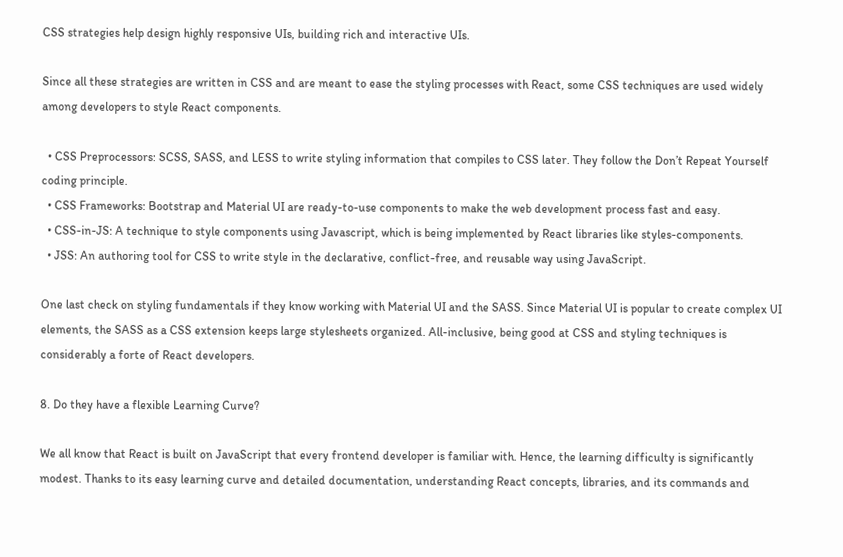CSS strategies help design highly responsive UIs, building rich and interactive UIs.

Since all these strategies are written in CSS and are meant to ease the styling processes with React, some CSS techniques are used widely among developers to style React components.

  • CSS Preprocessors: SCSS, SASS, and LESS to write styling information that compiles to CSS later. They follow the Don’t Repeat Yourself coding principle.
  • CSS Frameworks: Bootstrap and Material UI are ready-to-use components to make the web development process fast and easy.
  • CSS-in-JS: A technique to style components using Javascript, which is being implemented by React libraries like styles-components.
  • JSS: An authoring tool for CSS to write style in the declarative, conflict-free, and reusable way using JavaScript.

One last check on styling fundamentals if they know working with Material UI and the SASS. Since Material UI is popular to create complex UI elements, the SASS as a CSS extension keeps large stylesheets organized. All-inclusive, being good at CSS and styling techniques is considerably a forte of React developers.

8. Do they have a flexible Learning Curve?

We all know that React is built on JavaScript that every frontend developer is familiar with. Hence, the learning difficulty is significantly modest. Thanks to its easy learning curve and detailed documentation, understanding React concepts, libraries, and its commands and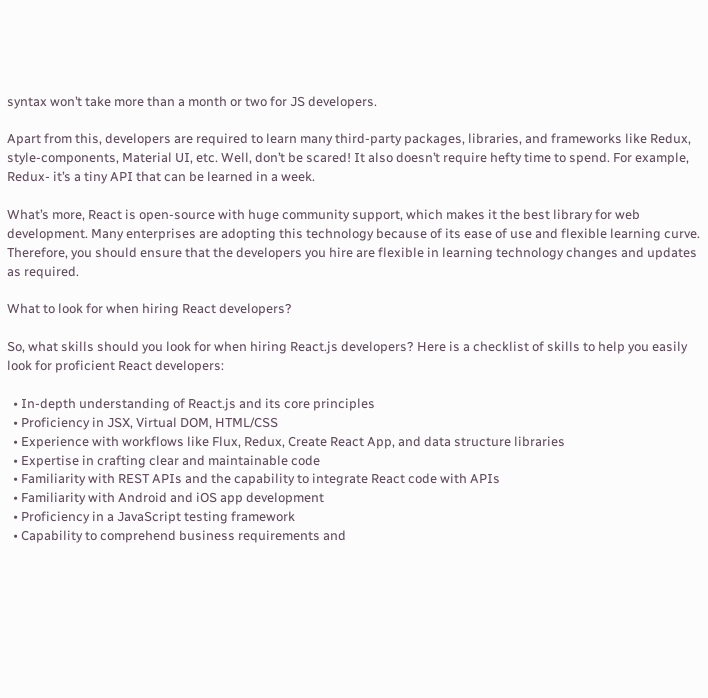syntax won’t take more than a month or two for JS developers.

Apart from this, developers are required to learn many third-party packages, libraries, and frameworks like Redux, style-components, Material UI, etc. Well, don’t be scared! It also doesn’t require hefty time to spend. For example, Redux- it’s a tiny API that can be learned in a week.

What’s more, React is open-source with huge community support, which makes it the best library for web development. Many enterprises are adopting this technology because of its ease of use and flexible learning curve. Therefore, you should ensure that the developers you hire are flexible in learning technology changes and updates as required.

What to look for when hiring React developers?

So, what skills should you look for when hiring React.js developers? Here is a checklist of skills to help you easily look for proficient React developers:

  • In-depth understanding of React.js and its core principles
  • Proficiency in JSX, Virtual DOM, HTML/CSS
  • Experience with workflows like Flux, Redux, Create React App, and data structure libraries
  • Expertise in crafting clear and maintainable code
  • Familiarity with REST APIs and the capability to integrate React code with APIs
  • Familiarity with Android and iOS app development
  • Proficiency in a JavaScript testing framework
  • Capability to comprehend business requirements and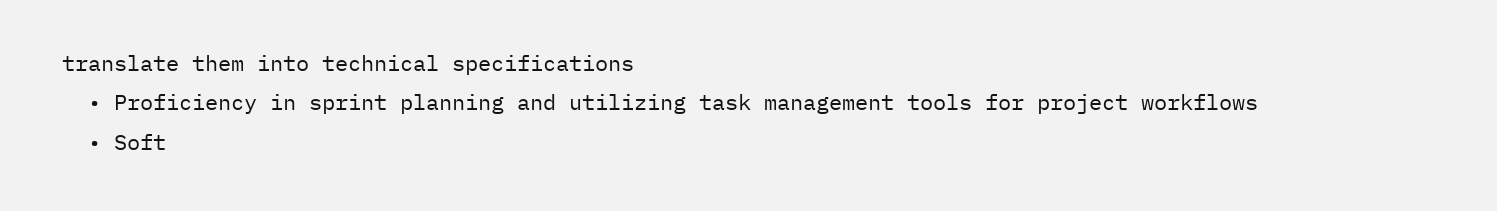translate them into technical specifications
  • Proficiency in sprint planning and utilizing task management tools for project workflows
  • Soft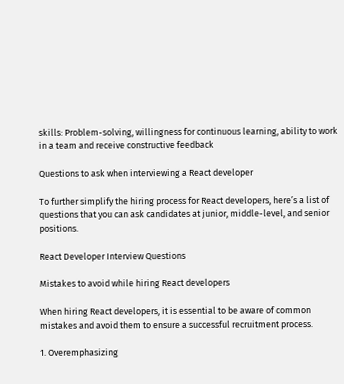skills: Problem-solving, willingness for continuous learning, ability to work in a team and receive constructive feedback

Questions to ask when interviewing a React developer

To further simplify the hiring process for React developers, here’s a list of questions that you can ask candidates at junior, middle-level, and senior positions.

React Developer Interview Questions

Mistakes to avoid while hiring React developers

When hiring React developers, it is essential to be aware of common mistakes and avoid them to ensure a successful recruitment process.

1. Overemphasizing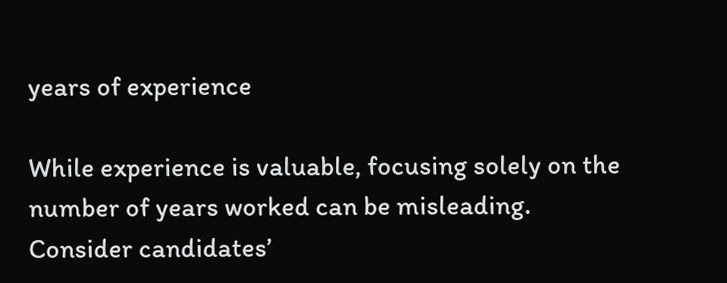years of experience

While experience is valuable, focusing solely on the number of years worked can be misleading. Consider candidates’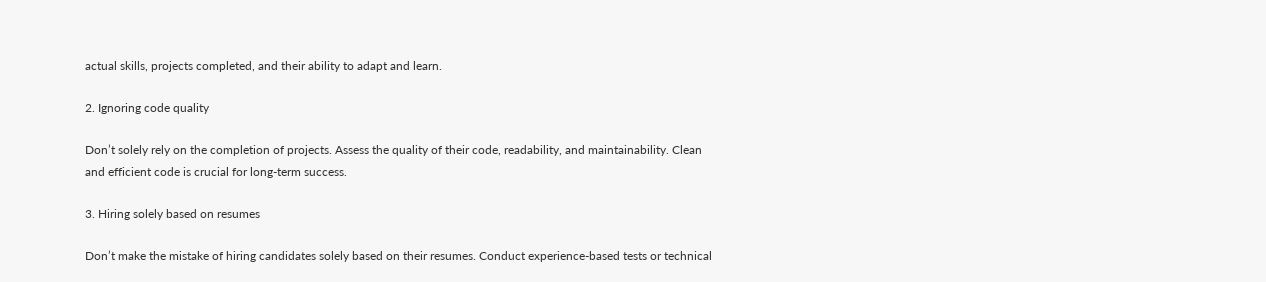actual skills, projects completed, and their ability to adapt and learn.

2. Ignoring code quality

Don’t solely rely on the completion of projects. Assess the quality of their code, readability, and maintainability. Clean and efficient code is crucial for long-term success.

3. Hiring solely based on resumes

Don’t make the mistake of hiring candidates solely based on their resumes. Conduct experience-based tests or technical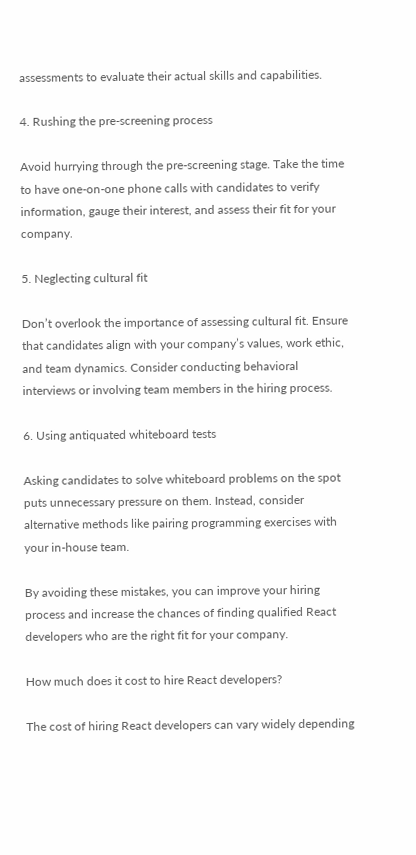assessments to evaluate their actual skills and capabilities.

4. Rushing the pre-screening process

Avoid hurrying through the pre-screening stage. Take the time to have one-on-one phone calls with candidates to verify information, gauge their interest, and assess their fit for your company.

5. Neglecting cultural fit

Don’t overlook the importance of assessing cultural fit. Ensure that candidates align with your company’s values, work ethic, and team dynamics. Consider conducting behavioral interviews or involving team members in the hiring process.

6. Using antiquated whiteboard tests

Asking candidates to solve whiteboard problems on the spot puts unnecessary pressure on them. Instead, consider alternative methods like pairing programming exercises with your in-house team.

By avoiding these mistakes, you can improve your hiring process and increase the chances of finding qualified React developers who are the right fit for your company.

How much does it cost to hire React developers?

The cost of hiring React developers can vary widely depending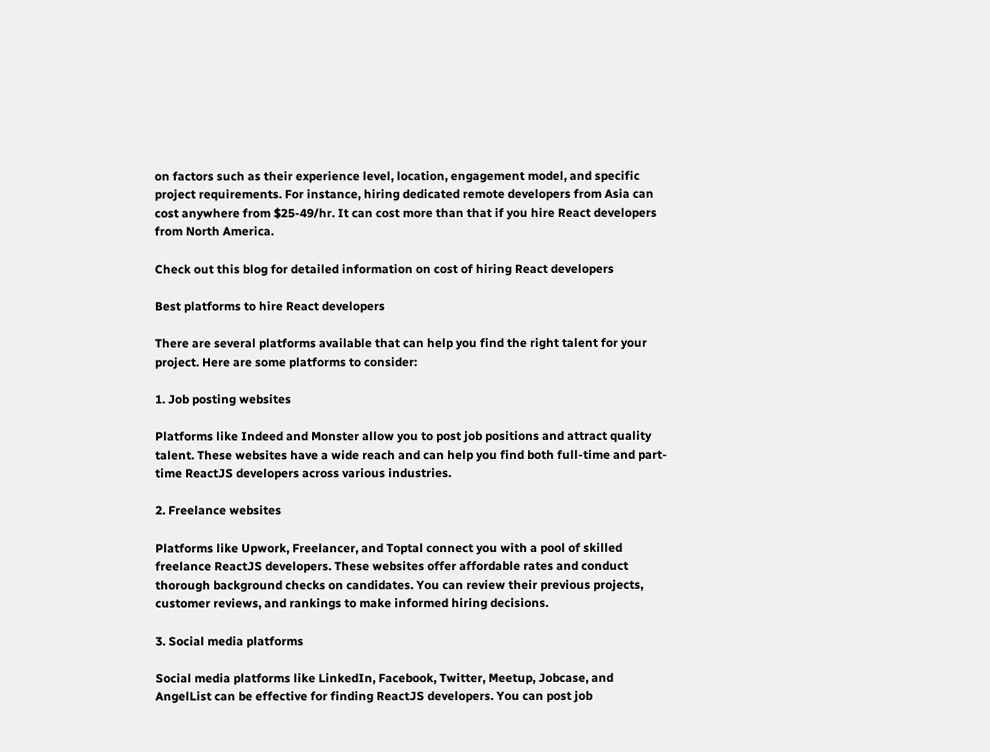on factors such as their experience level, location, engagement model, and specific project requirements. For instance, hiring dedicated remote developers from Asia can cost anywhere from $25-49/hr. It can cost more than that if you hire React developers from North America.

Check out this blog for detailed information on cost of hiring React developers

Best platforms to hire React developers

There are several platforms available that can help you find the right talent for your project. Here are some platforms to consider:

1. Job posting websites

Platforms like Indeed and Monster allow you to post job positions and attract quality talent. These websites have a wide reach and can help you find both full-time and part-time ReactJS developers across various industries.

2. Freelance websites

Platforms like Upwork, Freelancer, and Toptal connect you with a pool of skilled freelance ReactJS developers. These websites offer affordable rates and conduct thorough background checks on candidates. You can review their previous projects, customer reviews, and rankings to make informed hiring decisions.

3. Social media platforms

Social media platforms like LinkedIn, Facebook, Twitter, Meetup, Jobcase, and AngelList can be effective for finding ReactJS developers. You can post job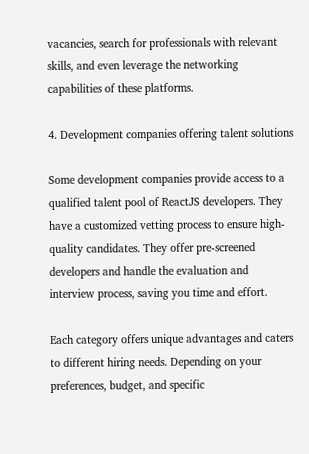vacancies, search for professionals with relevant skills, and even leverage the networking capabilities of these platforms.

4. Development companies offering talent solutions

Some development companies provide access to a qualified talent pool of ReactJS developers. They have a customized vetting process to ensure high-quality candidates. They offer pre-screened developers and handle the evaluation and interview process, saving you time and effort.

Each category offers unique advantages and caters to different hiring needs. Depending on your preferences, budget, and specific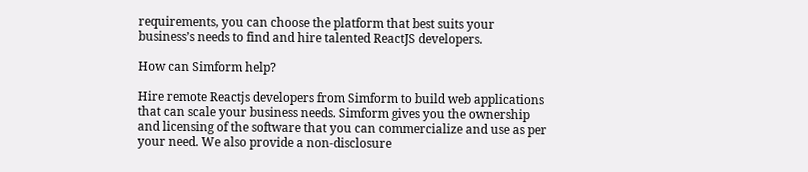requirements, you can choose the platform that best suits your business’s needs to find and hire talented ReactJS developers.

How can Simform help?

Hire remote Reactjs developers from Simform to build web applications that can scale your business needs. Simform gives you the ownership and licensing of the software that you can commercialize and use as per your need. We also provide a non-disclosure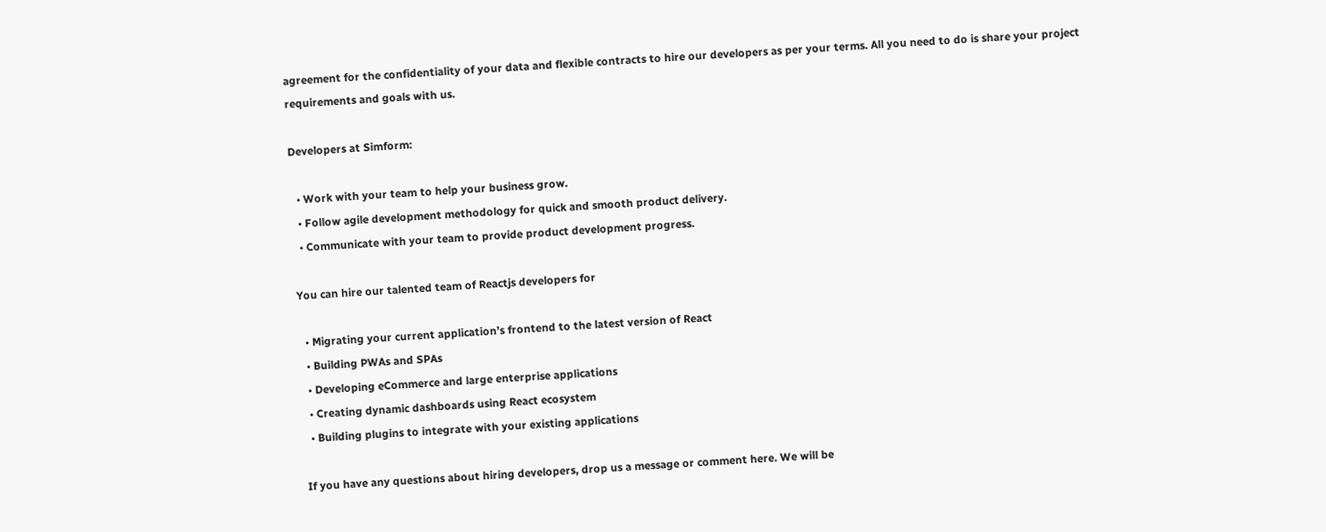agreement for the confidentiality of your data and flexible contracts to hire our developers as per your terms. All you need to do is share your project requirements and goals with us.

Developers at Simform:

  • Work with your team to help your business grow.
  • Follow agile development methodology for quick and smooth product delivery.
  • Communicate with your team to provide product development progress.

You can hire our talented team of Reactjs developers for

  • Migrating your current application’s frontend to the latest version of React
  • Building PWAs and SPAs
  • Developing eCommerce and large enterprise applications
  • Creating dynamic dashboards using React ecosystem
  • Building plugins to integrate with your existing applications

If you have any questions about hiring developers, drop us a message or comment here. We will be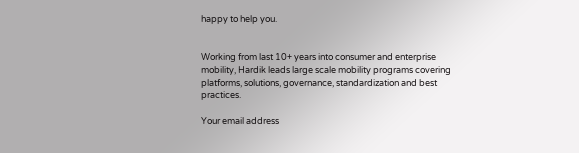happy to help you.


Working from last 10+ years into consumer and enterprise mobility, Hardik leads large scale mobility programs covering platforms, solutions, governance, standardization and best practices.

Your email address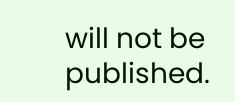will not be published.